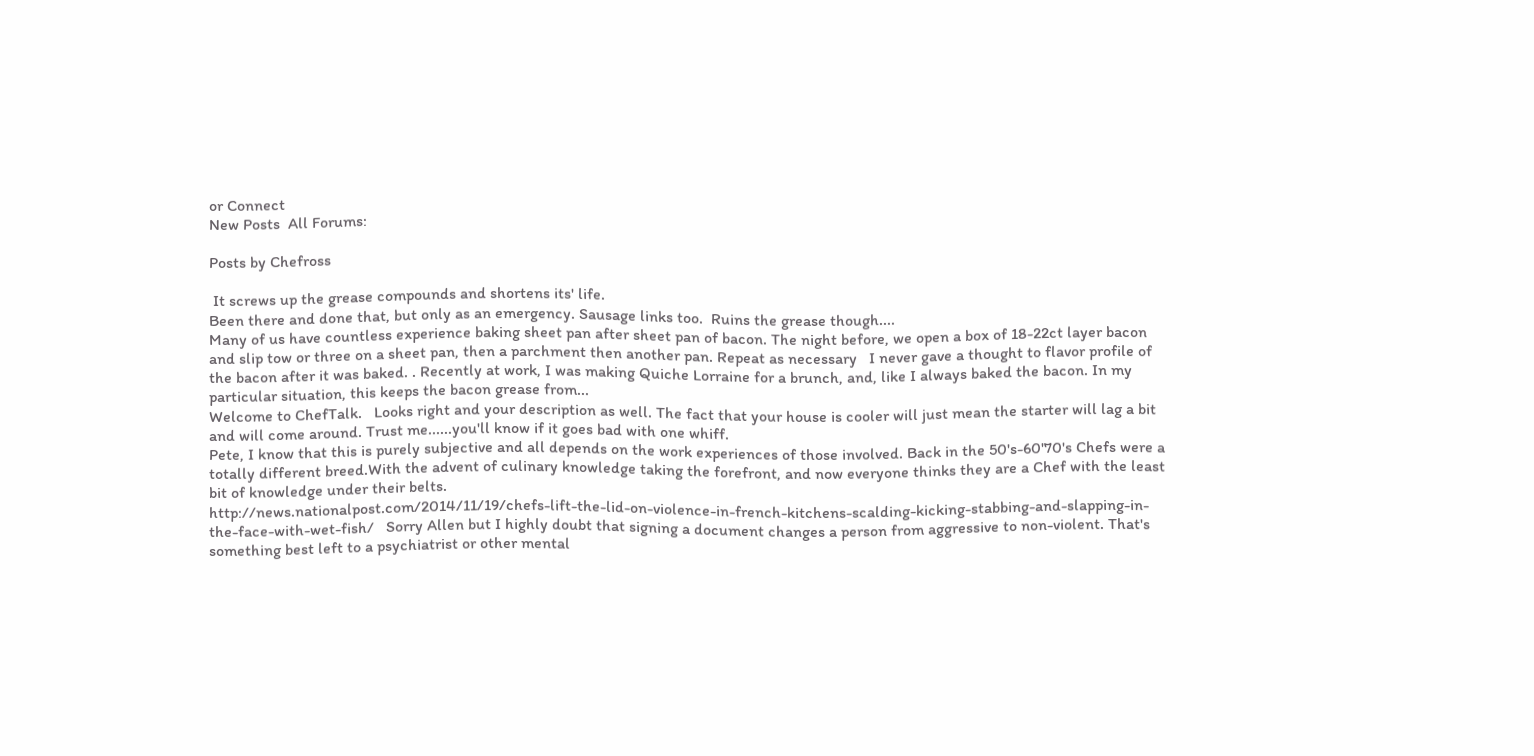or Connect
New Posts  All Forums:

Posts by Chefross

 It screws up the grease compounds and shortens its' life.
Been there and done that, but only as an emergency. Sausage links too.  Ruins the grease though....
Many of us have countless experience baking sheet pan after sheet pan of bacon. The night before, we open a box of 18-22ct layer bacon and slip tow or three on a sheet pan, then a parchment then another pan. Repeat as necessary   I never gave a thought to flavor profile of the bacon after it was baked. . Recently at work, I was making Quiche Lorraine for a brunch, and, like I always baked the bacon. In my particular situation, this keeps the bacon grease from...
Welcome to ChefTalk.   Looks right and your description as well. The fact that your house is cooler will just mean the starter will lag a bit and will come around. Trust me......you'll know if it goes bad with one whiff.
Pete, I know that this is purely subjective and all depends on the work experiences of those involved. Back in the 50's-60'70's Chefs were a totally different breed.With the advent of culinary knowledge taking the forefront, and now everyone thinks they are a Chef with the least bit of knowledge under their belts.
http://news.nationalpost.com/2014/11/19/chefs-lift-the-lid-on-violence-in-french-kitchens-scalding-kicking-stabbing-and-slapping-in-the-face-with-wet-fish/   Sorry Allen but I highly doubt that signing a document changes a person from aggressive to non-violent. That's something best left to a psychiatrist or other mental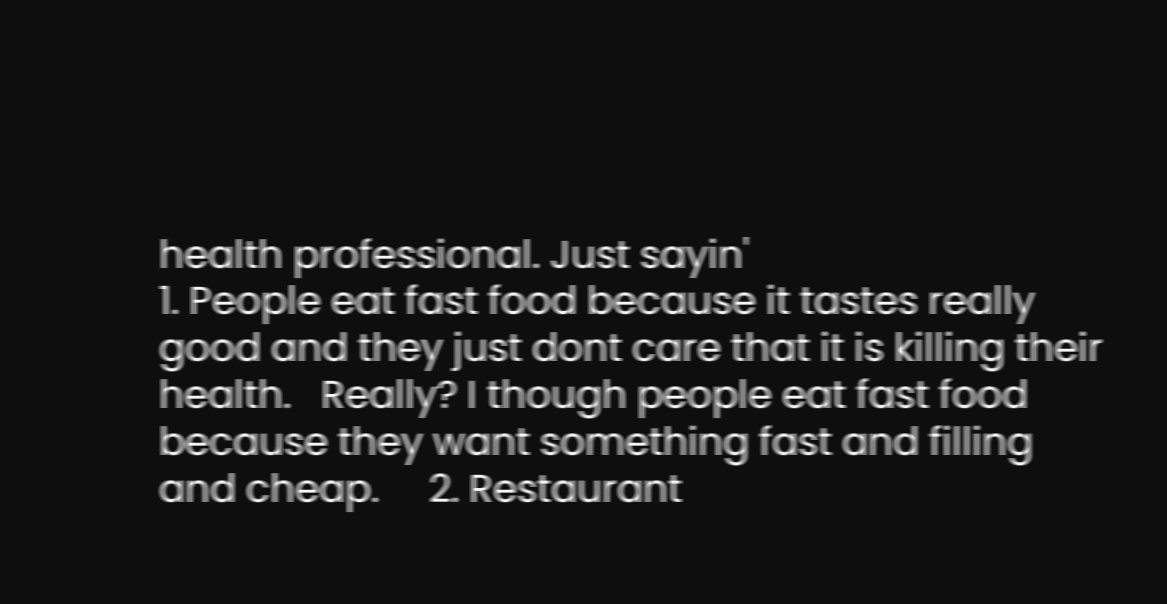health professional. Just sayin'
1. People eat fast food because it tastes really good and they just dont care that it is killing their health.   Really? I though people eat fast food because they want something fast and filling and cheap.     2. Restaurant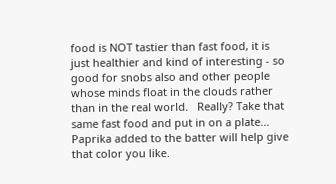food is NOT tastier than fast food, it is just healthier and kind of interesting - so good for snobs also and other people whose minds float in the clouds rather than in the real world.   Really? Take that same fast food and put in on a plate...
Paprika added to the batter will help give that color you like.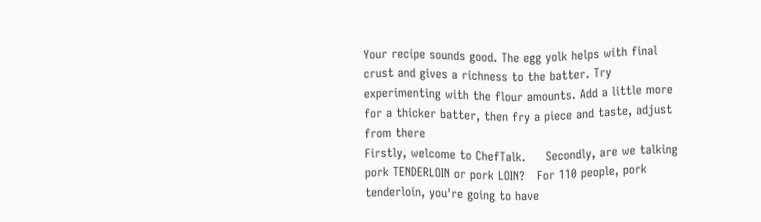Your recipe sounds good. The egg yolk helps with final crust and gives a richness to the batter. Try experimenting with the flour amounts. Add a little more for a thicker batter, then fry a piece and taste, adjust from there
Firstly, welcome to ChefTalk.     Secondly, are we talking pork TENDERLOIN or pork LOIN?   For 110 people, pork tenderloin, you're going to have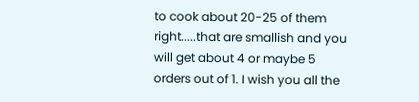to cook about 20-25 of them right.....that are smallish and you will get about 4 or maybe 5 orders out of 1. I wish you all the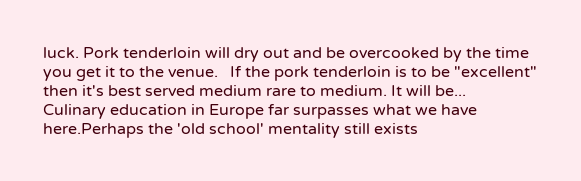luck. Pork tenderloin will dry out and be overcooked by the time you get it to the venue.   If the pork tenderloin is to be "excellent" then it's best served medium rare to medium. It will be...
Culinary education in Europe far surpasses what we have here.Perhaps the 'old school' mentality still exists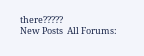there?????
New Posts  All Forums: